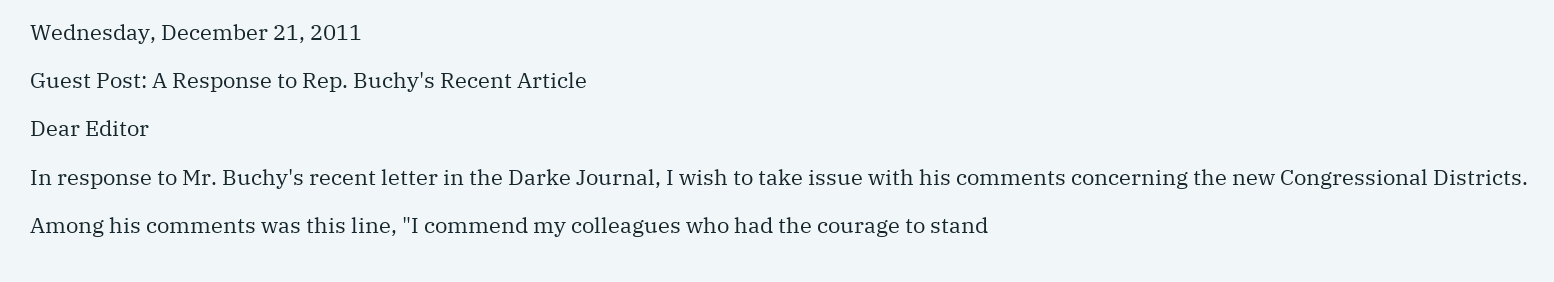Wednesday, December 21, 2011

Guest Post: A Response to Rep. Buchy's Recent Article

Dear Editor

In response to Mr. Buchy's recent letter in the Darke Journal, I wish to take issue with his comments concerning the new Congressional Districts.

Among his comments was this line, "I commend my colleagues who had the courage to stand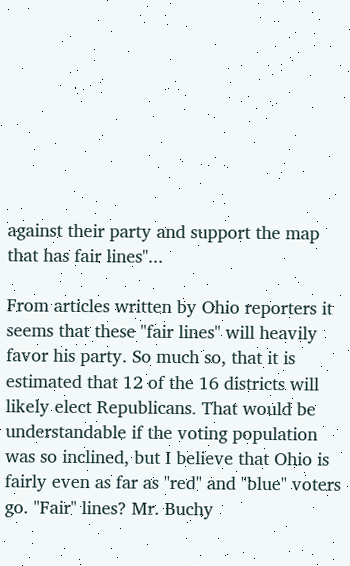against their party and support the map that has fair lines"...

From articles written by Ohio reporters it seems that these "fair lines" will heavily favor his party. So much so, that it is estimated that 12 of the 16 districts will likely elect Republicans. That would be understandable if the voting population was so inclined, but I believe that Ohio is fairly even as far as "red" and "blue" voters go. "Fair" lines? Mr. Buchy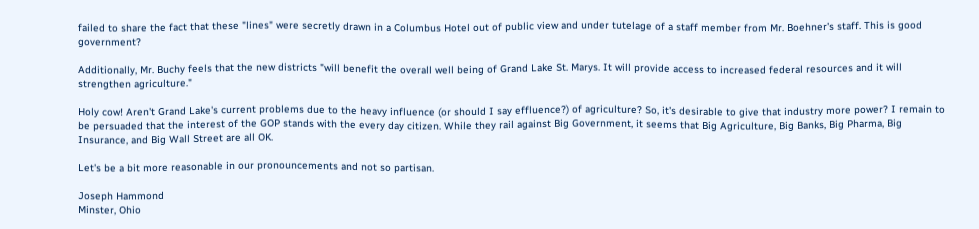failed to share the fact that these "lines" were secretly drawn in a Columbus Hotel out of public view and under tutelage of a staff member from Mr. Boehner's staff. This is good government?

Additionally, Mr. Buchy feels that the new districts "will benefit the overall well being of Grand Lake St. Marys. It will provide access to increased federal resources and it will strengthen agriculture."

Holy cow! Aren't Grand Lake's current problems due to the heavy influence (or should I say effluence?) of agriculture? So, it's desirable to give that industry more power? I remain to be persuaded that the interest of the GOP stands with the every day citizen. While they rail against Big Government, it seems that Big Agriculture, Big Banks, Big Pharma, Big Insurance, and Big Wall Street are all OK.

Let's be a bit more reasonable in our pronouncements and not so partisan.

Joseph Hammond
Minster, Ohio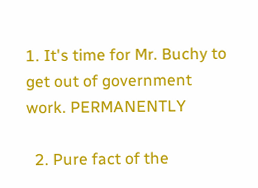1. It's time for Mr. Buchy to get out of government work. PERMANENTLY

  2. Pure fact of the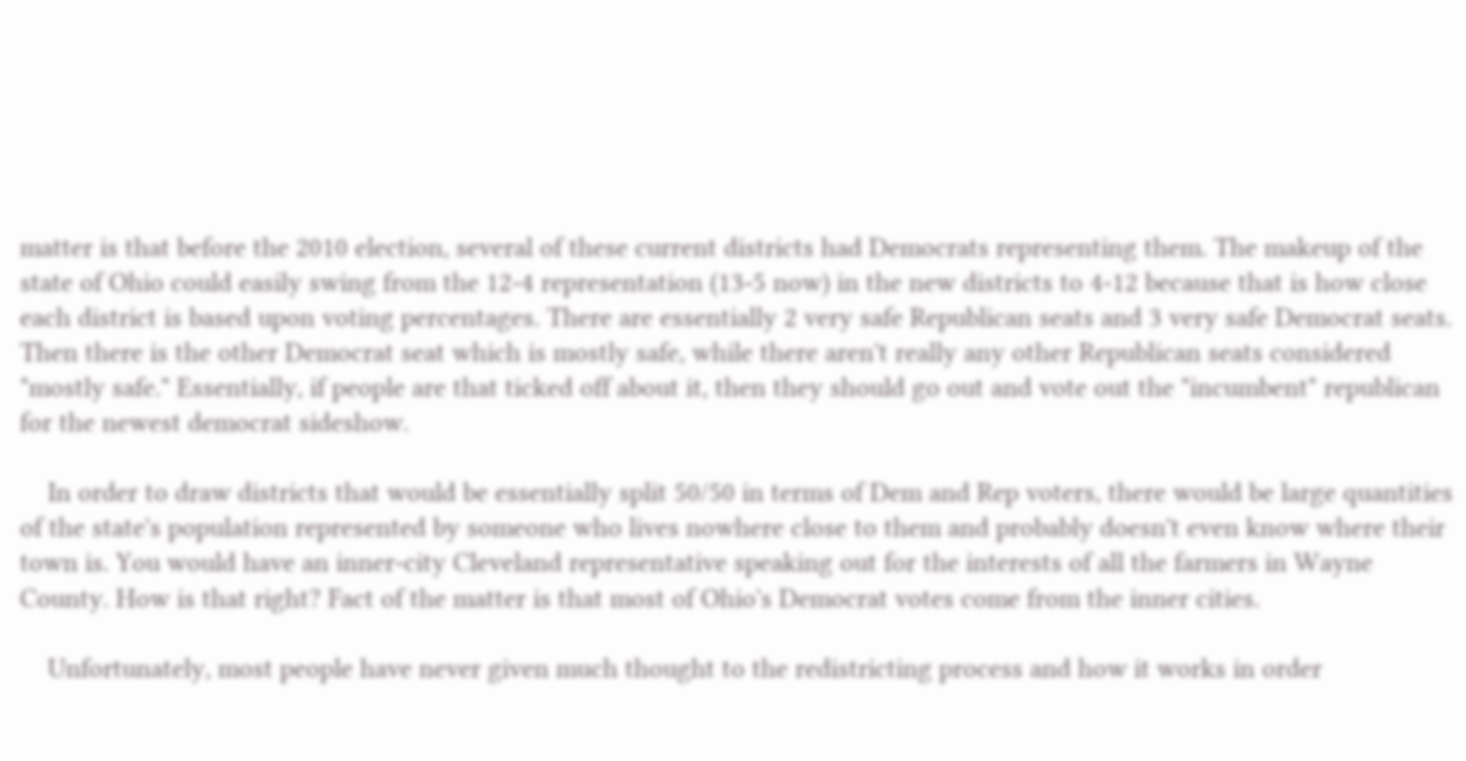matter is that before the 2010 election, several of these current districts had Democrats representing them. The makeup of the state of Ohio could easily swing from the 12-4 representation (13-5 now) in the new districts to 4-12 because that is how close each district is based upon voting percentages. There are essentially 2 very safe Republican seats and 3 very safe Democrat seats. Then there is the other Democrat seat which is mostly safe, while there aren't really any other Republican seats considered "mostly safe." Essentially, if people are that ticked off about it, then they should go out and vote out the "incumbent" republican for the newest democrat sideshow.

    In order to draw districts that would be essentially split 50/50 in terms of Dem and Rep voters, there would be large quantities of the state's population represented by someone who lives nowhere close to them and probably doesn't even know where their town is. You would have an inner-city Cleveland representative speaking out for the interests of all the farmers in Wayne County. How is that right? Fact of the matter is that most of Ohio's Democrat votes come from the inner cities.

    Unfortunately, most people have never given much thought to the redistricting process and how it works in order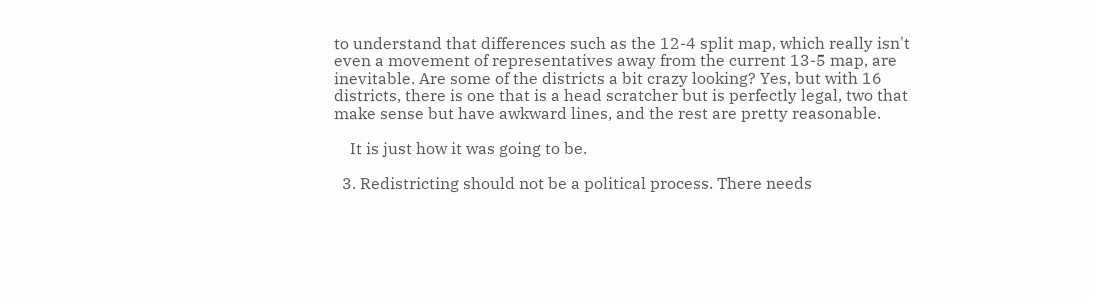to understand that differences such as the 12-4 split map, which really isn't even a movement of representatives away from the current 13-5 map, are inevitable. Are some of the districts a bit crazy looking? Yes, but with 16 districts, there is one that is a head scratcher but is perfectly legal, two that make sense but have awkward lines, and the rest are pretty reasonable.

    It is just how it was going to be.

  3. Redistricting should not be a political process. There needs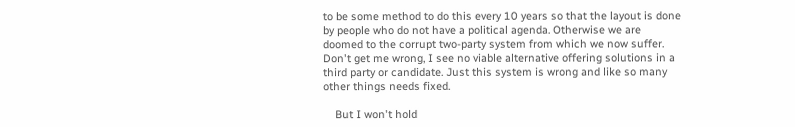to be some method to do this every 10 years so that the layout is done by people who do not have a political agenda. Otherwise we are doomed to the corrupt two-party system from which we now suffer. Don't get me wrong, I see no viable alternative offering solutions in a third party or candidate. Just this system is wrong and like so many other things needs fixed.

    But I won't hold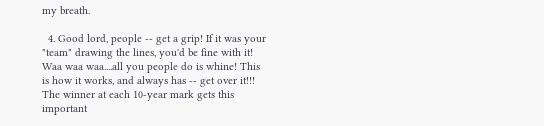my breath.

  4. Good lord, people -- get a grip! If it was your "team" drawing the lines, you'd be fine with it! Waa waa waa....all you people do is whine! This is how it works, and always has -- get over it!!! The winner at each 10-year mark gets this important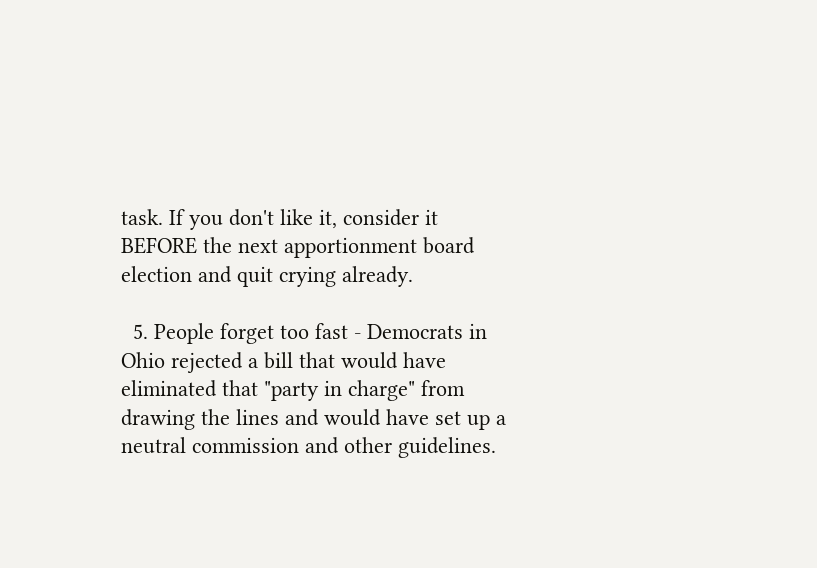task. If you don't like it, consider it BEFORE the next apportionment board election and quit crying already.

  5. People forget too fast - Democrats in Ohio rejected a bill that would have eliminated that "party in charge" from drawing the lines and would have set up a neutral commission and other guidelines.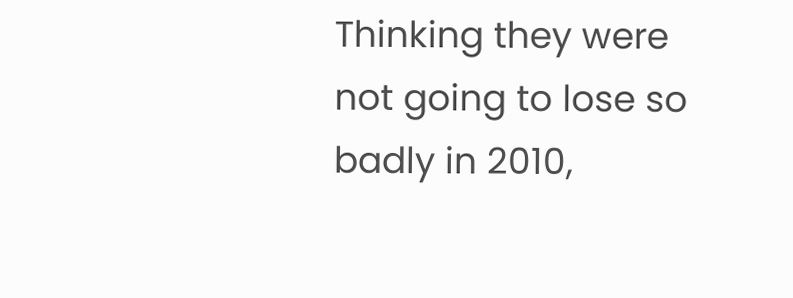Thinking they were not going to lose so badly in 2010,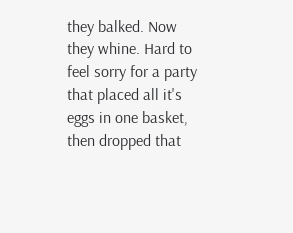they balked. Now they whine. Hard to feel sorry for a party that placed all it's eggs in one basket, then dropped that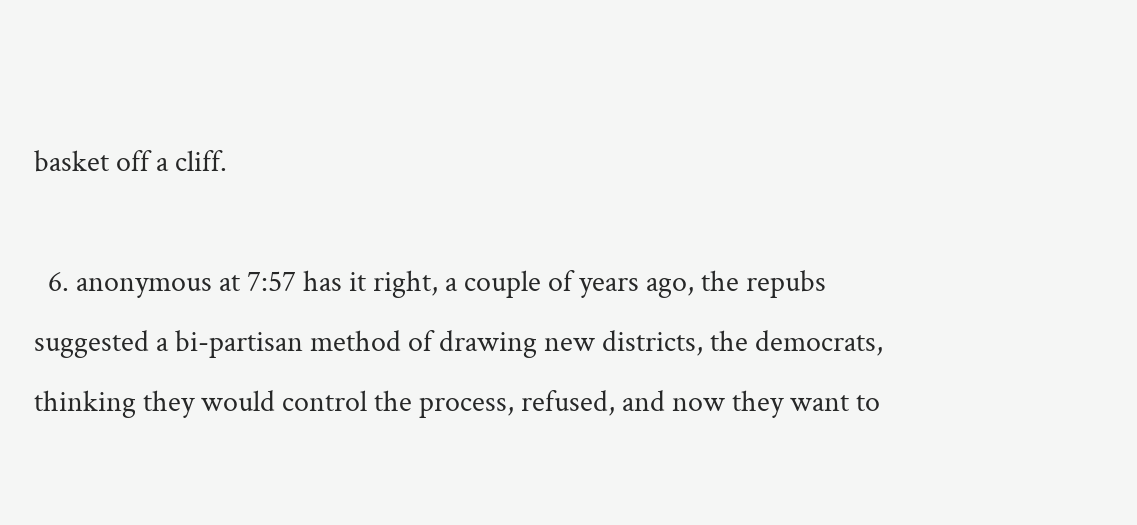basket off a cliff.

  6. anonymous at 7:57 has it right, a couple of years ago, the repubs suggested a bi-partisan method of drawing new districts, the democrats, thinking they would control the process, refused, and now they want to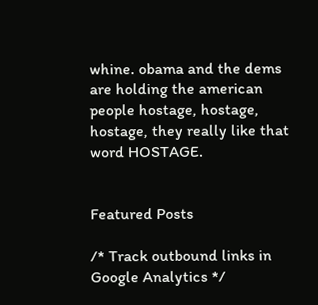whine. obama and the dems are holding the american people hostage, hostage, hostage, they really like that word HOSTAGE.


Featured Posts

/* Track outbound links in Google Analytics */